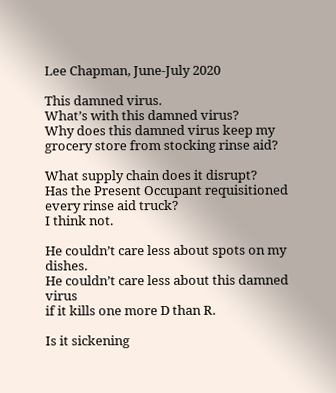Lee Chapman, June-July 2020

This damned virus.
What’s with this damned virus?
Why does this damned virus keep my grocery store from stocking rinse aid?

What supply chain does it disrupt?
Has the Present Occupant requisitioned every rinse aid truck?
I think not.

He couldn’t care less about spots on my dishes.
He couldn’t care less about this damned virus
if it kills one more D than R.

Is it sickening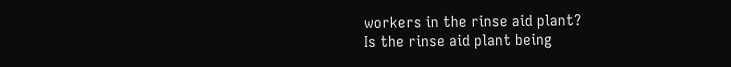workers in the rinse aid plant?
Is the rinse aid plant being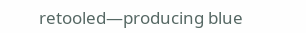retooled—producing blue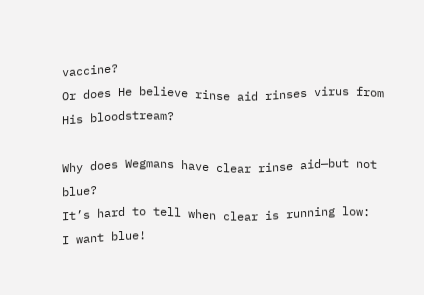vaccine?
Or does He believe rinse aid rinses virus from His bloodstream?

Why does Wegmans have clear rinse aid—but not blue?
It’s hard to tell when clear is running low:
I want blue!